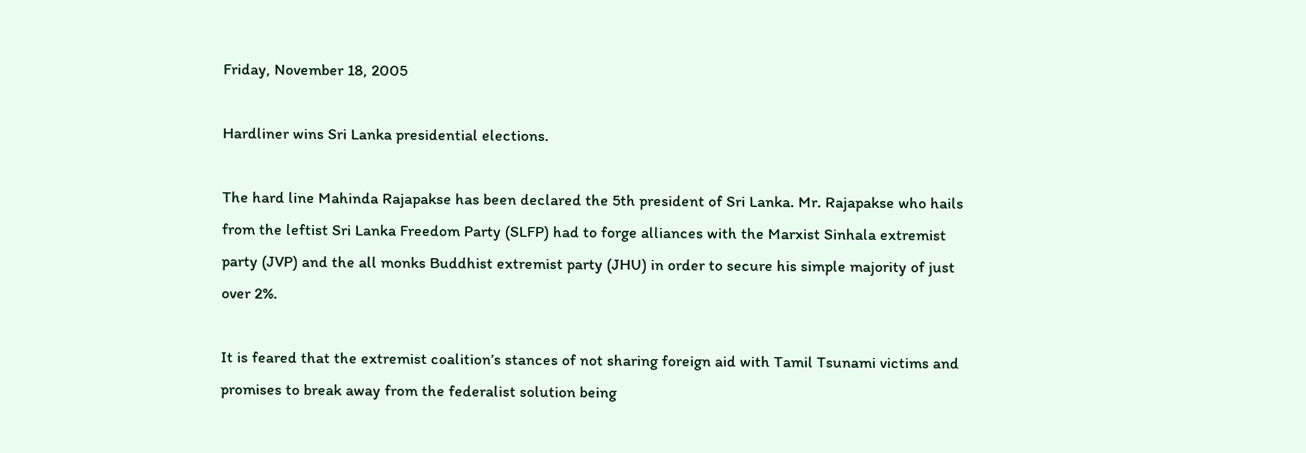Friday, November 18, 2005

Hardliner wins Sri Lanka presidential elections.

The hard line Mahinda Rajapakse has been declared the 5th president of Sri Lanka. Mr. Rajapakse who hails from the leftist Sri Lanka Freedom Party (SLFP) had to forge alliances with the Marxist Sinhala extremist party (JVP) and the all monks Buddhist extremist party (JHU) in order to secure his simple majority of just over 2%.

It is feared that the extremist coalition’s stances of not sharing foreign aid with Tamil Tsunami victims and promises to break away from the federalist solution being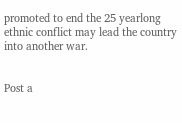promoted to end the 25 yearlong ethnic conflict may lead the country into another war.


Post a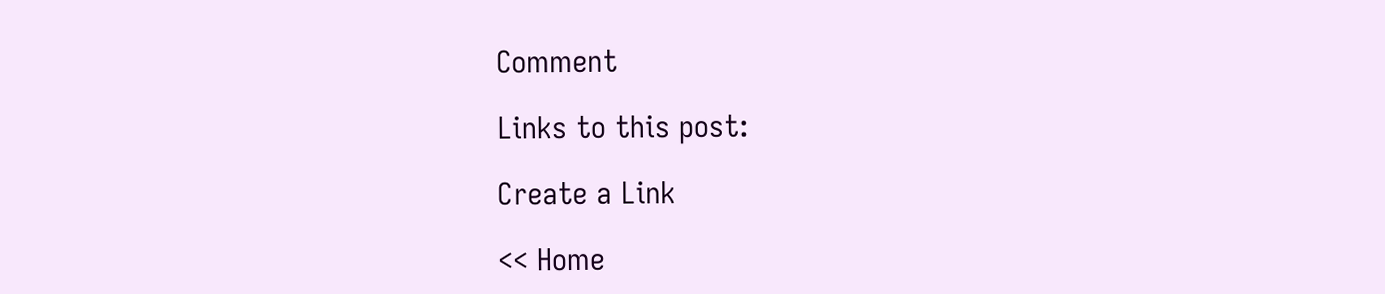Comment

Links to this post:

Create a Link

<< Home